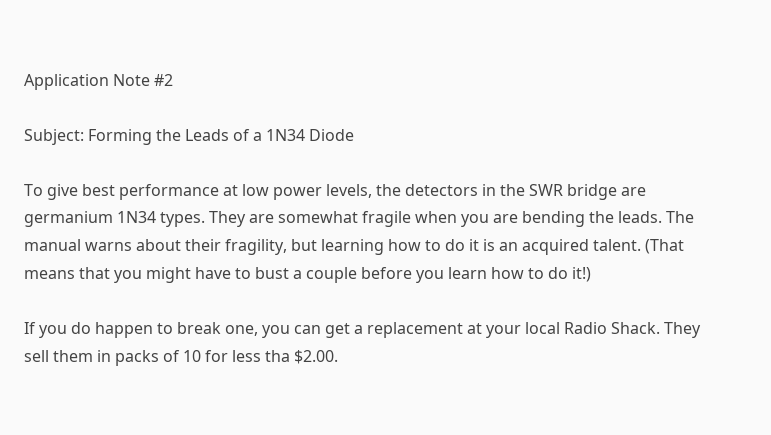Application Note #2

Subject: Forming the Leads of a 1N34 Diode

To give best performance at low power levels, the detectors in the SWR bridge are germanium 1N34 types. They are somewhat fragile when you are bending the leads. The manual warns about their fragility, but learning how to do it is an acquired talent. (That means that you might have to bust a couple before you learn how to do it!)

If you do happen to break one, you can get a replacement at your local Radio Shack. They sell them in packs of 10 for less tha $2.00.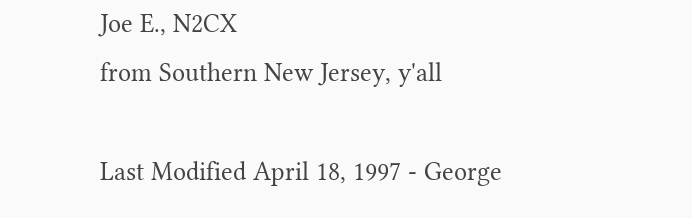Joe E., N2CX
from Southern New Jersey, y'all

Last Modified April 18, 1997 - George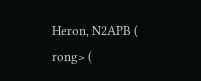Heron, N2APB (
rong> (